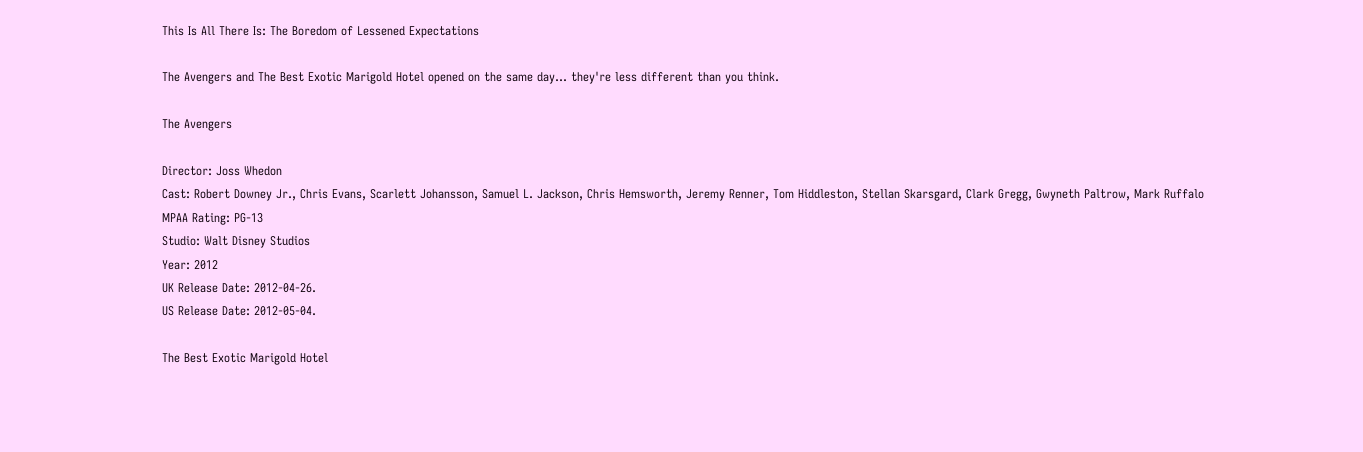This Is All There Is: The Boredom of Lessened Expectations

The Avengers and The Best Exotic Marigold Hotel opened on the same day... they're less different than you think.

The Avengers

Director: Joss Whedon
Cast: Robert Downey Jr., Chris Evans, Scarlett Johansson, Samuel L. Jackson, Chris Hemsworth, Jeremy Renner, Tom Hiddleston, Stellan Skarsgard, Clark Gregg, Gwyneth Paltrow, Mark Ruffalo
MPAA Rating: PG-13
Studio: Walt Disney Studios
Year: 2012
UK Release Date: 2012-04-26.
US Release Date: 2012-05-04.

The Best Exotic Marigold Hotel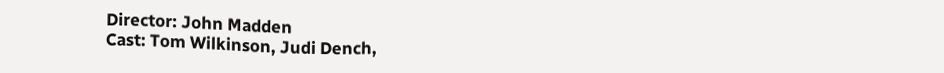Director: John Madden
Cast: Tom Wilkinson, Judi Dench,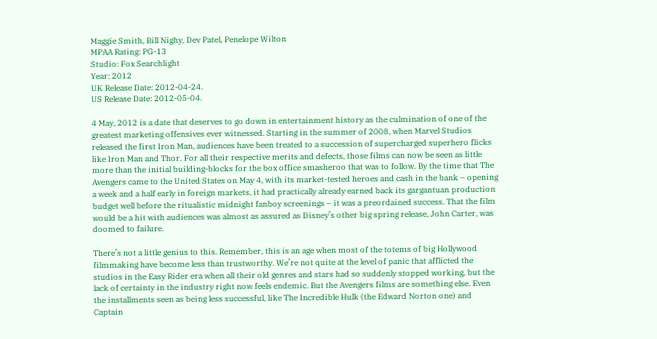Maggie Smith, Bill Nighy, Dev Patel, Penelope Wilton
MPAA Rating: PG-13
Studio: Fox Searchlight
Year: 2012
UK Release Date: 2012-04-24.
US Release Date: 2012-05-04.

4 May, 2012 is a date that deserves to go down in entertainment history as the culmination of one of the greatest marketing offensives ever witnessed. Starting in the summer of 2008, when Marvel Studios released the first Iron Man, audiences have been treated to a succession of supercharged superhero flicks like Iron Man and Thor. For all their respective merits and defects, those films can now be seen as little more than the initial building-blocks for the box office smasheroo that was to follow. By the time that The Avengers came to the United States on May 4, with its market-tested heroes and cash in the bank – opening a week and a half early in foreign markets, it had practically already earned back its gargantuan production budget well before the ritualistic midnight fanboy screenings – it was a preordained success. That the film would be a hit with audiences was almost as assured as Disney’s other big spring release, John Carter, was doomed to failure.

There’s not a little genius to this. Remember, this is an age when most of the totems of big Hollywood filmmaking have become less than trustworthy. We’re not quite at the level of panic that afflicted the studios in the Easy Rider era when all their old genres and stars had so suddenly stopped working, but the lack of certainty in the industry right now feels endemic. But the Avengers films are something else. Even the installments seen as being less successful, like The Incredible Hulk (the Edward Norton one) and Captain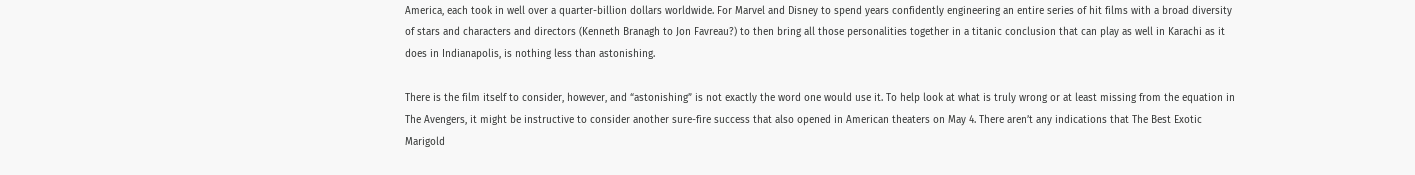America, each took in well over a quarter-billion dollars worldwide. For Marvel and Disney to spend years confidently engineering an entire series of hit films with a broad diversity of stars and characters and directors (Kenneth Branagh to Jon Favreau?) to then bring all those personalities together in a titanic conclusion that can play as well in Karachi as it does in Indianapolis, is nothing less than astonishing.

There is the film itself to consider, however, and “astonishing” is not exactly the word one would use it. To help look at what is truly wrong or at least missing from the equation in The Avengers, it might be instructive to consider another sure-fire success that also opened in American theaters on May 4. There aren’t any indications that The Best Exotic Marigold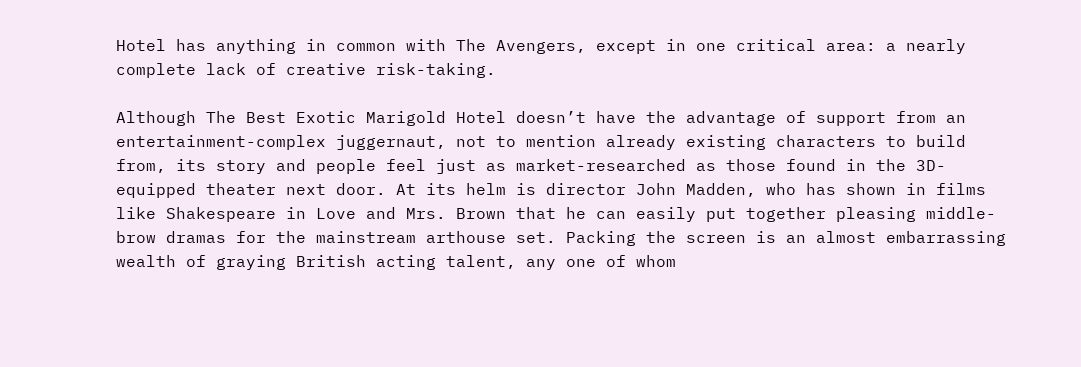Hotel has anything in common with The Avengers, except in one critical area: a nearly complete lack of creative risk-taking.

Although The Best Exotic Marigold Hotel doesn’t have the advantage of support from an entertainment-complex juggernaut, not to mention already existing characters to build from, its story and people feel just as market-researched as those found in the 3D-equipped theater next door. At its helm is director John Madden, who has shown in films like Shakespeare in Love and Mrs. Brown that he can easily put together pleasing middle-brow dramas for the mainstream arthouse set. Packing the screen is an almost embarrassing wealth of graying British acting talent, any one of whom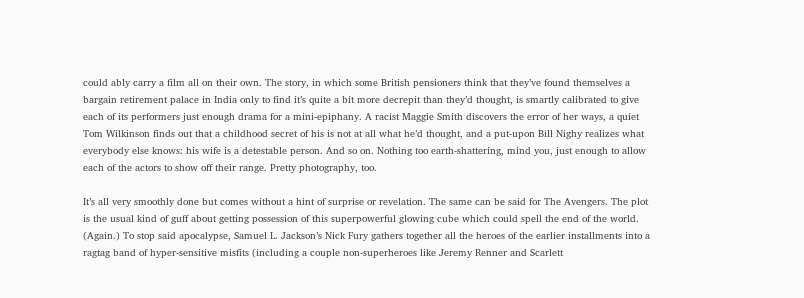could ably carry a film all on their own. The story, in which some British pensioners think that they’ve found themselves a bargain retirement palace in India only to find it’s quite a bit more decrepit than they’d thought, is smartly calibrated to give each of its performers just enough drama for a mini-epiphany. A racist Maggie Smith discovers the error of her ways, a quiet Tom Wilkinson finds out that a childhood secret of his is not at all what he’d thought, and a put-upon Bill Nighy realizes what everybody else knows: his wife is a detestable person. And so on. Nothing too earth-shattering, mind you, just enough to allow each of the actors to show off their range. Pretty photography, too.

It’s all very smoothly done but comes without a hint of surprise or revelation. The same can be said for The Avengers. The plot is the usual kind of guff about getting possession of this superpowerful glowing cube which could spell the end of the world. (Again.) To stop said apocalypse, Samuel L. Jackson’s Nick Fury gathers together all the heroes of the earlier installments into a ragtag band of hyper-sensitive misfits (including a couple non-superheroes like Jeremy Renner and Scarlett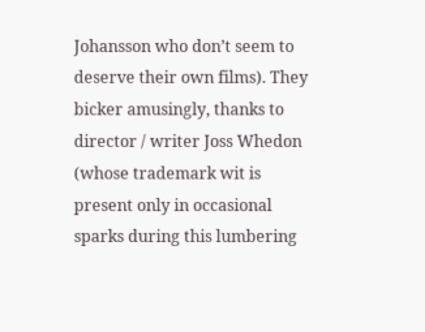Johansson who don’t seem to deserve their own films). They bicker amusingly, thanks to director / writer Joss Whedon (whose trademark wit is present only in occasional sparks during this lumbering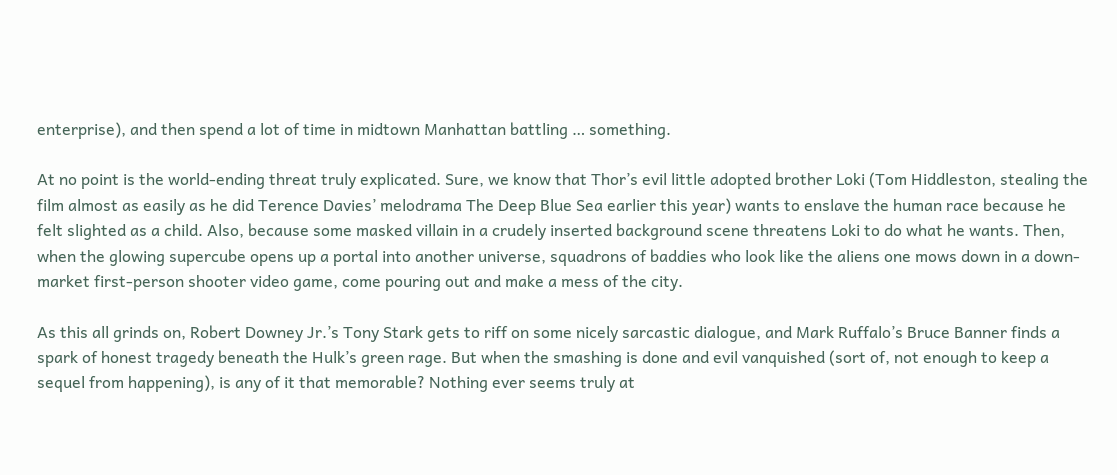enterprise), and then spend a lot of time in midtown Manhattan battling … something.

At no point is the world-ending threat truly explicated. Sure, we know that Thor’s evil little adopted brother Loki (Tom Hiddleston, stealing the film almost as easily as he did Terence Davies’ melodrama The Deep Blue Sea earlier this year) wants to enslave the human race because he felt slighted as a child. Also, because some masked villain in a crudely inserted background scene threatens Loki to do what he wants. Then, when the glowing supercube opens up a portal into another universe, squadrons of baddies who look like the aliens one mows down in a down-market first-person shooter video game, come pouring out and make a mess of the city.

As this all grinds on, Robert Downey Jr.’s Tony Stark gets to riff on some nicely sarcastic dialogue, and Mark Ruffalo’s Bruce Banner finds a spark of honest tragedy beneath the Hulk’s green rage. But when the smashing is done and evil vanquished (sort of, not enough to keep a sequel from happening), is any of it that memorable? Nothing ever seems truly at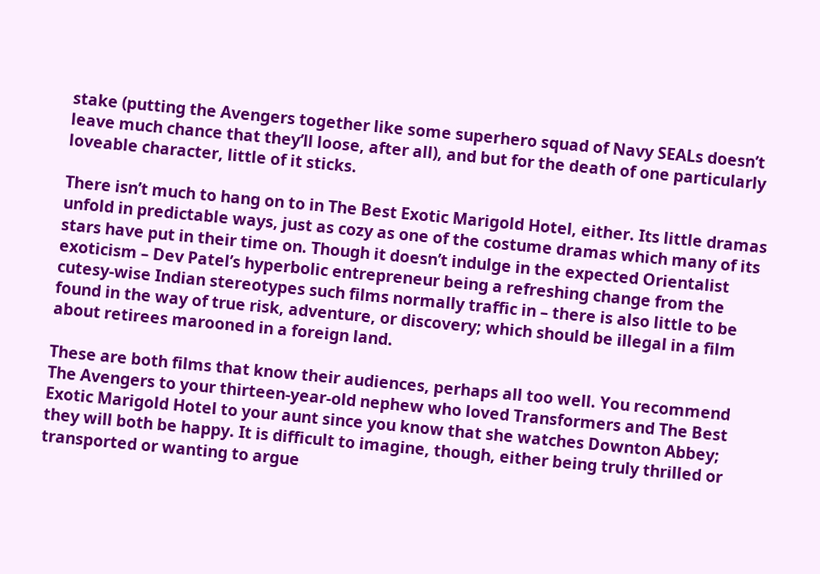stake (putting the Avengers together like some superhero squad of Navy SEALs doesn’t leave much chance that they’ll loose, after all), and but for the death of one particularly loveable character, little of it sticks.

There isn’t much to hang on to in The Best Exotic Marigold Hotel, either. Its little dramas unfold in predictable ways, just as cozy as one of the costume dramas which many of its stars have put in their time on. Though it doesn’t indulge in the expected Orientalist exoticism – Dev Patel’s hyperbolic entrepreneur being a refreshing change from the cutesy-wise Indian stereotypes such films normally traffic in – there is also little to be found in the way of true risk, adventure, or discovery; which should be illegal in a film about retirees marooned in a foreign land.

These are both films that know their audiences, perhaps all too well. You recommend The Avengers to your thirteen-year-old nephew who loved Transformers and The Best Exotic Marigold Hotel to your aunt since you know that she watches Downton Abbey; they will both be happy. It is difficult to imagine, though, either being truly thrilled or transported or wanting to argue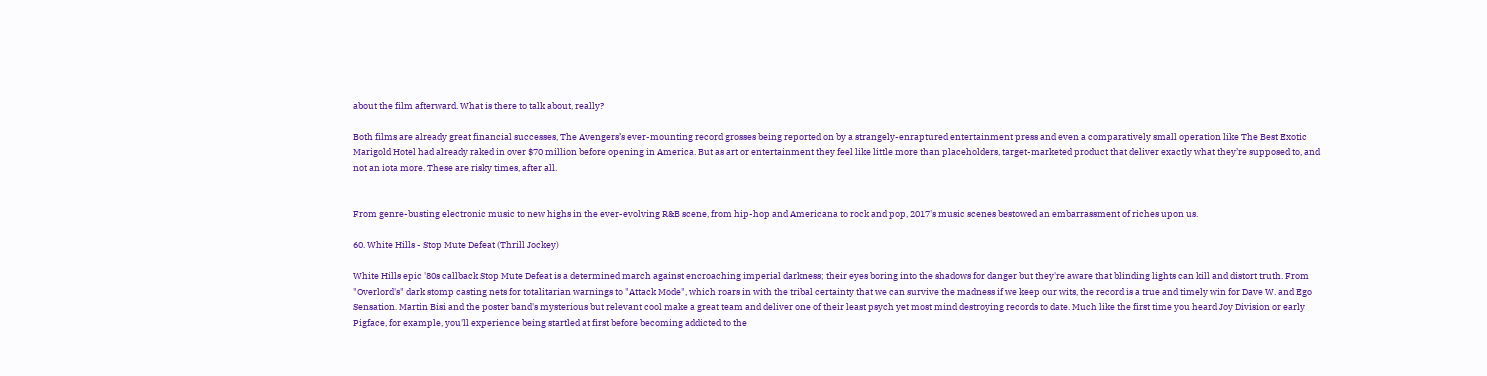about the film afterward. What is there to talk about, really?

Both films are already great financial successes, The Avengers’s ever-mounting record grosses being reported on by a strangely-enraptured entertainment press and even a comparatively small operation like The Best Exotic Marigold Hotel had already raked in over $70 million before opening in America. But as art or entertainment they feel like little more than placeholders, target-marketed product that deliver exactly what they’re supposed to, and not an iota more. These are risky times, after all.


From genre-busting electronic music to new highs in the ever-evolving R&B scene, from hip-hop and Americana to rock and pop, 2017's music scenes bestowed an embarrassment of riches upon us.

60. White Hills - Stop Mute Defeat (Thrill Jockey)

White Hills epic '80s callback Stop Mute Defeat is a determined march against encroaching imperial darkness; their eyes boring into the shadows for danger but they're aware that blinding lights can kill and distort truth. From "Overlord's" dark stomp casting nets for totalitarian warnings to "Attack Mode", which roars in with the tribal certainty that we can survive the madness if we keep our wits, the record is a true and timely win for Dave W. and Ego Sensation. Martin Bisi and the poster band's mysterious but relevant cool make a great team and deliver one of their least psych yet most mind destroying records to date. Much like the first time you heard Joy Division or early Pigface, for example, you'll experience being startled at first before becoming addicted to the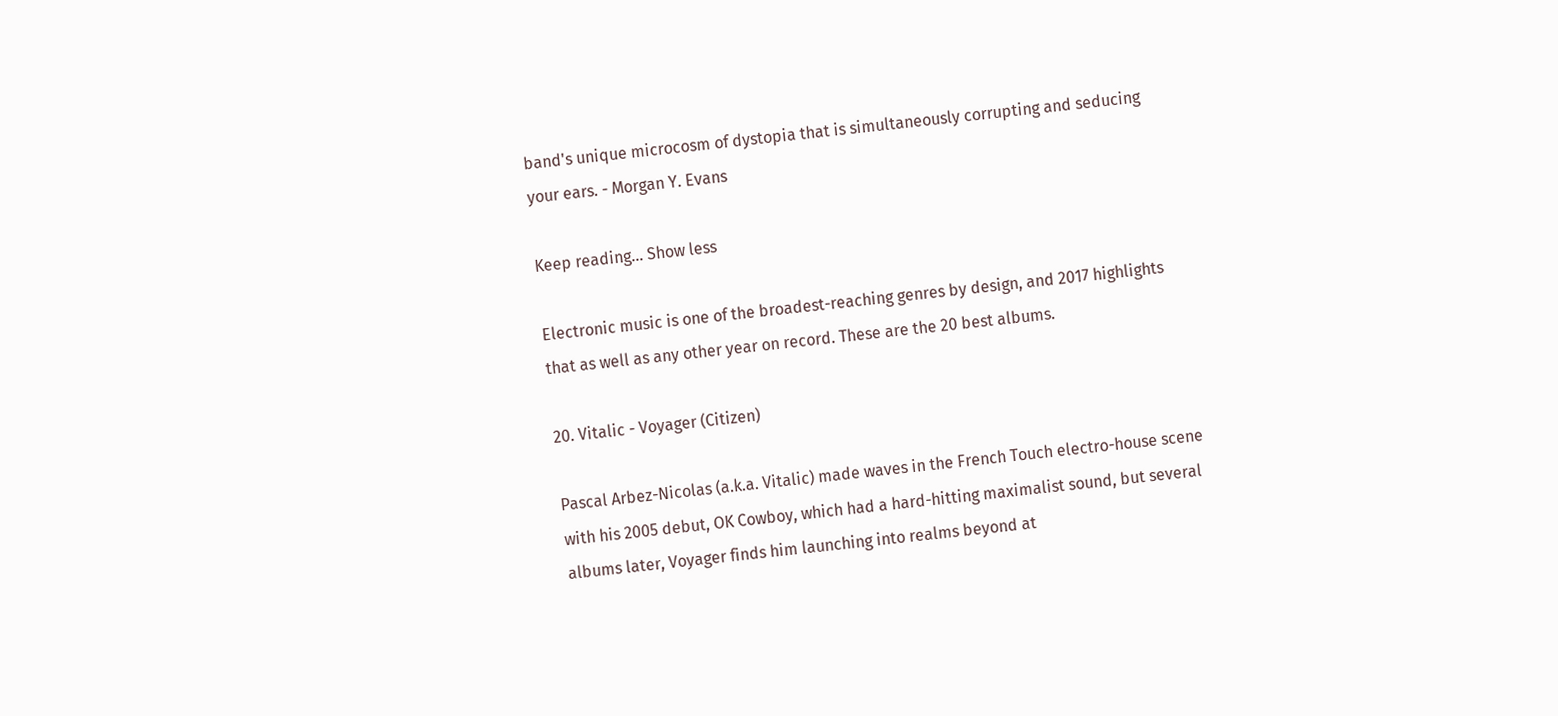band's unique microcosm of dystopia that is simultaneously corrupting and seducing your ears. - Morgan Y. Evans

Keep reading... Show less

Electronic music is one of the broadest-reaching genres by design, and 2017 highlights that as well as any other year on record. These are the 20 best albums.

20. Vitalic - Voyager (Citizen)

Pascal Arbez-Nicolas (a.k.a. Vitalic) made waves in the French Touch electro-house scene with his 2005 debut, OK Cowboy, which had a hard-hitting maximalist sound, but several albums later, Voyager finds him launching into realms beyond at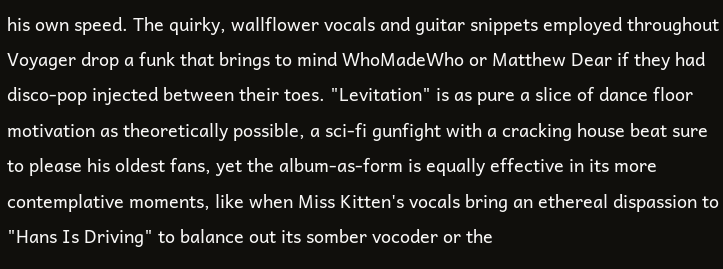his own speed. The quirky, wallflower vocals and guitar snippets employed throughout Voyager drop a funk that brings to mind WhoMadeWho or Matthew Dear if they had disco-pop injected between their toes. "Levitation" is as pure a slice of dance floor motivation as theoretically possible, a sci-fi gunfight with a cracking house beat sure to please his oldest fans, yet the album-as-form is equally effective in its more contemplative moments, like when Miss Kitten's vocals bring an ethereal dispassion to "Hans Is Driving" to balance out its somber vocoder or the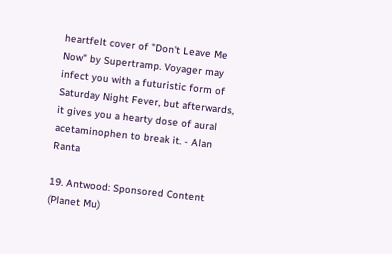heartfelt cover of "Don't Leave Me Now" by Supertramp. Voyager may infect you with a futuristic form of Saturday Night Fever, but afterwards, it gives you a hearty dose of aural acetaminophen to break it. - Alan Ranta

19. Antwood: Sponsored Content (Planet Mu)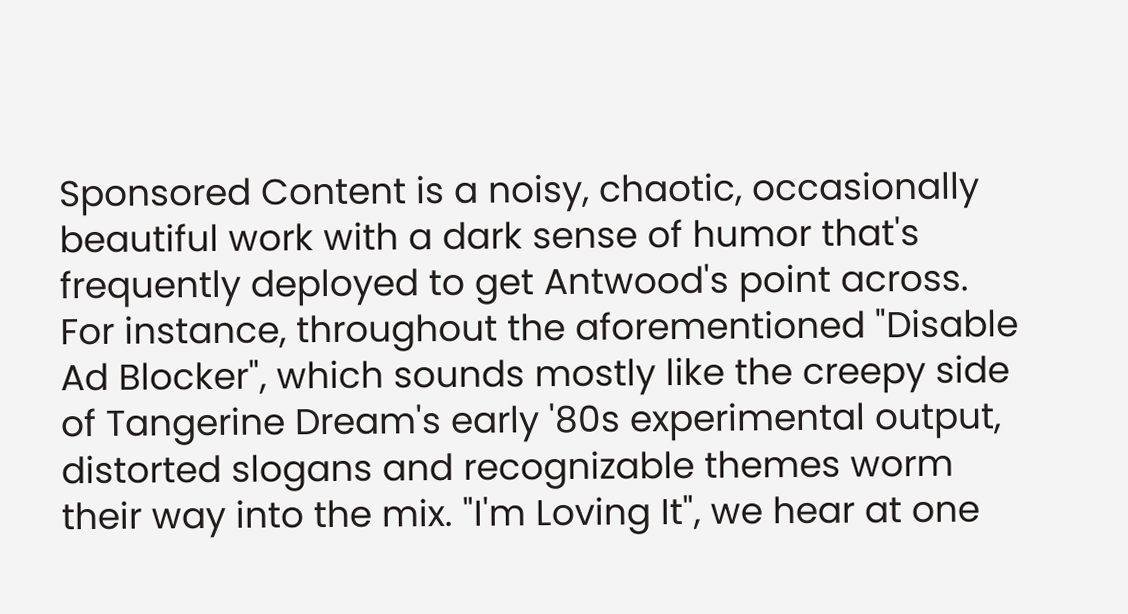Sponsored Content is a noisy, chaotic, occasionally beautiful work with a dark sense of humor that's frequently deployed to get Antwood's point across. For instance, throughout the aforementioned "Disable Ad Blocker", which sounds mostly like the creepy side of Tangerine Dream's early '80s experimental output, distorted slogans and recognizable themes worm their way into the mix. "I'm Loving It", we hear at one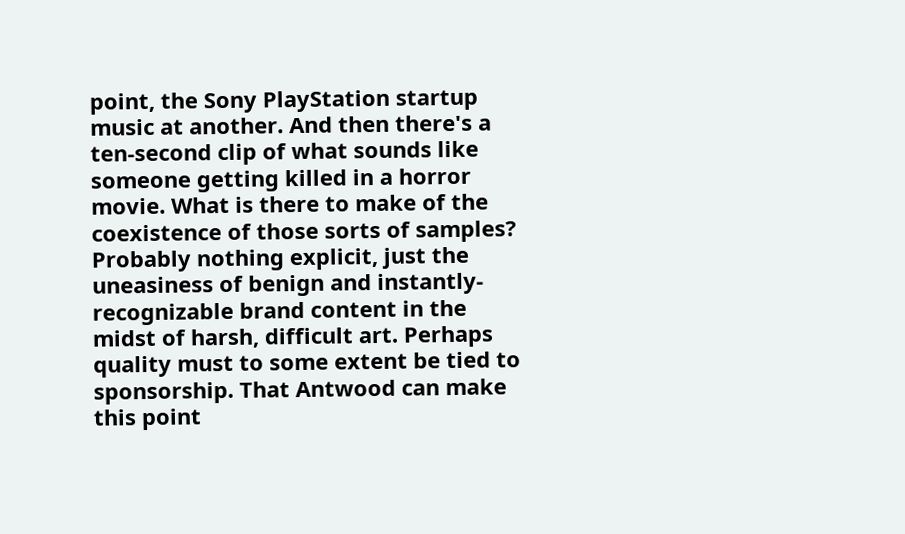point, the Sony PlayStation startup music at another. And then there's a ten-second clip of what sounds like someone getting killed in a horror movie. What is there to make of the coexistence of those sorts of samples? Probably nothing explicit, just the uneasiness of benign and instantly-recognizable brand content in the midst of harsh, difficult art. Perhaps quality must to some extent be tied to sponsorship. That Antwood can make this point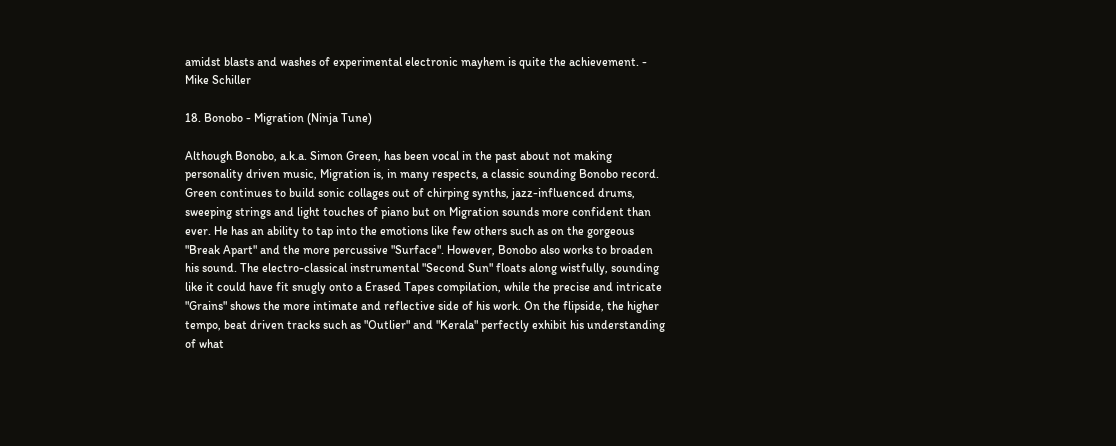amidst blasts and washes of experimental electronic mayhem is quite the achievement. - Mike Schiller

18. Bonobo - Migration (Ninja Tune)

Although Bonobo, a.k.a. Simon Green, has been vocal in the past about not making personality driven music, Migration is, in many respects, a classic sounding Bonobo record. Green continues to build sonic collages out of chirping synths, jazz-influenced drums, sweeping strings and light touches of piano but on Migration sounds more confident than ever. He has an ability to tap into the emotions like few others such as on the gorgeous "Break Apart" and the more percussive "Surface". However, Bonobo also works to broaden his sound. The electro-classical instrumental "Second Sun" floats along wistfully, sounding like it could have fit snugly onto a Erased Tapes compilation, while the precise and intricate "Grains" shows the more intimate and reflective side of his work. On the flipside, the higher tempo, beat driven tracks such as "Outlier" and "Kerala" perfectly exhibit his understanding of what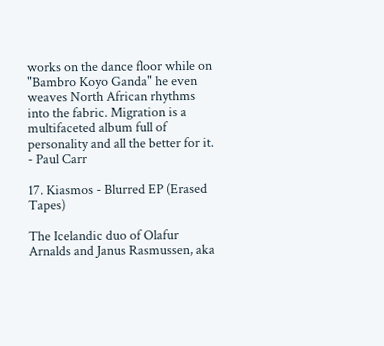works on the dance floor while on "Bambro Koyo Ganda" he even weaves North African rhythms into the fabric. Migration is a multifaceted album full of personality and all the better for it. - Paul Carr

17. Kiasmos - Blurred EP (Erased Tapes)

The Icelandic duo of Olafur Arnalds and Janus Rasmussen, aka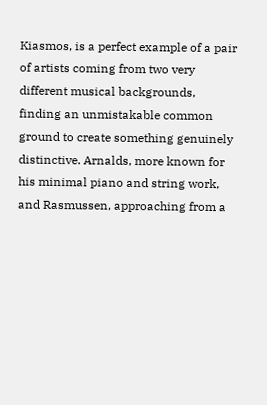Kiasmos, is a perfect example of a pair of artists coming from two very different musical backgrounds, finding an unmistakable common ground to create something genuinely distinctive. Arnalds, more known for his minimal piano and string work, and Rasmussen, approaching from a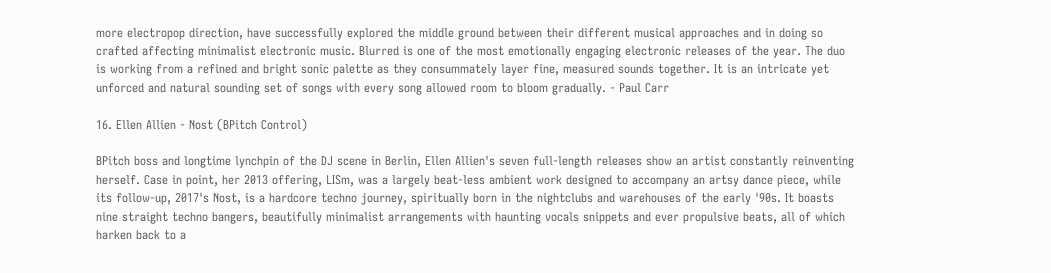more electropop direction, have successfully explored the middle ground between their different musical approaches and in doing so crafted affecting minimalist electronic music. Blurred is one of the most emotionally engaging electronic releases of the year. The duo is working from a refined and bright sonic palette as they consummately layer fine, measured sounds together. It is an intricate yet unforced and natural sounding set of songs with every song allowed room to bloom gradually. - Paul Carr

16. Ellen Allien - Nost (BPitch Control)

BPitch boss and longtime lynchpin of the DJ scene in Berlin, Ellen Allien's seven full-length releases show an artist constantly reinventing herself. Case in point, her 2013 offering, LISm, was a largely beat-less ambient work designed to accompany an artsy dance piece, while its follow-up, 2017's Nost, is a hardcore techno journey, spiritually born in the nightclubs and warehouses of the early '90s. It boasts nine straight techno bangers, beautifully minimalist arrangements with haunting vocals snippets and ever propulsive beats, all of which harken back to a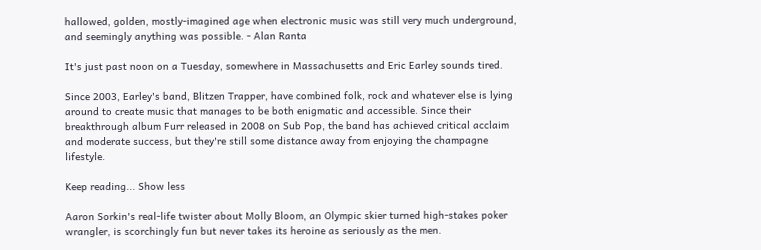hallowed, golden, mostly-imagined age when electronic music was still very much underground, and seemingly anything was possible. - Alan Ranta

It's just past noon on a Tuesday, somewhere in Massachusetts and Eric Earley sounds tired.

Since 2003, Earley's band, Blitzen Trapper, have combined folk, rock and whatever else is lying around to create music that manages to be both enigmatic and accessible. Since their breakthrough album Furr released in 2008 on Sub Pop, the band has achieved critical acclaim and moderate success, but they're still some distance away from enjoying the champagne lifestyle.

Keep reading... Show less

Aaron Sorkin's real-life twister about Molly Bloom, an Olympic skier turned high-stakes poker wrangler, is scorchingly fun but never takes its heroine as seriously as the men.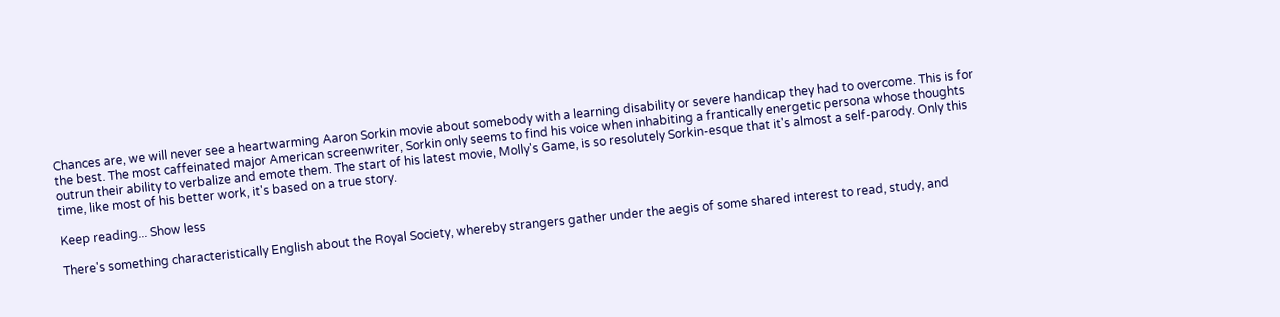Chances are, we will never see a heartwarming Aaron Sorkin movie about somebody with a learning disability or severe handicap they had to overcome. This is for the best. The most caffeinated major American screenwriter, Sorkin only seems to find his voice when inhabiting a frantically energetic persona whose thoughts outrun their ability to verbalize and emote them. The start of his latest movie, Molly's Game, is so resolutely Sorkin-esque that it's almost a self-parody. Only this time, like most of his better work, it's based on a true story.

Keep reading... Show less

There's something characteristically English about the Royal Society, whereby strangers gather under the aegis of some shared interest to read, study, and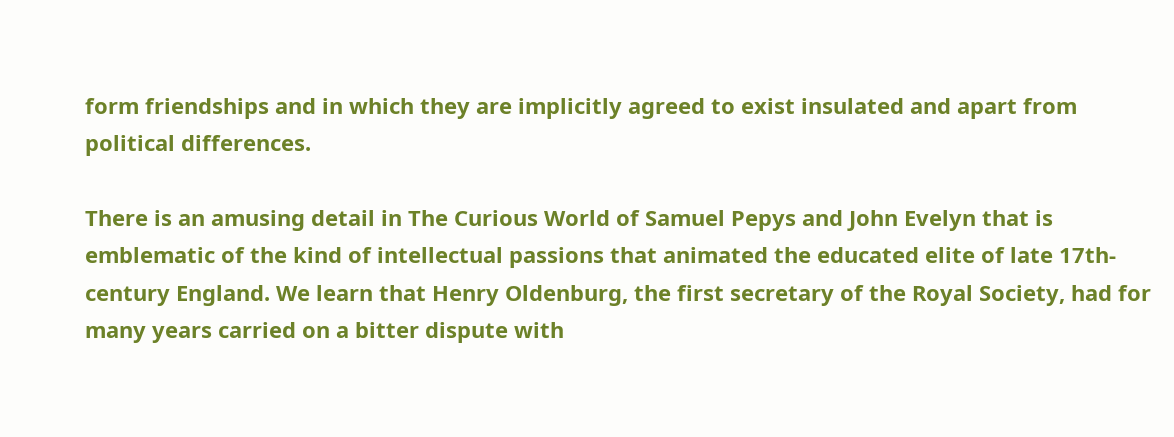form friendships and in which they are implicitly agreed to exist insulated and apart from political differences.

There is an amusing detail in The Curious World of Samuel Pepys and John Evelyn that is emblematic of the kind of intellectual passions that animated the educated elite of late 17th-century England. We learn that Henry Oldenburg, the first secretary of the Royal Society, had for many years carried on a bitter dispute with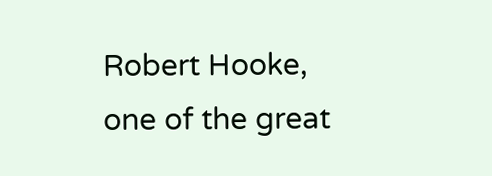Robert Hooke, one of the great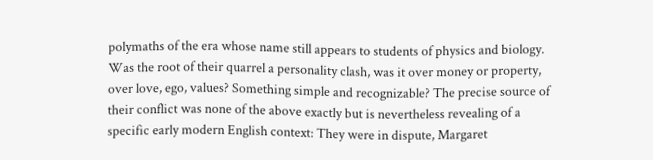polymaths of the era whose name still appears to students of physics and biology. Was the root of their quarrel a personality clash, was it over money or property, over love, ego, values? Something simple and recognizable? The precise source of their conflict was none of the above exactly but is nevertheless revealing of a specific early modern English context: They were in dispute, Margaret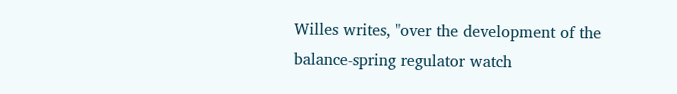Willes writes, "over the development of the balance-spring regulator watch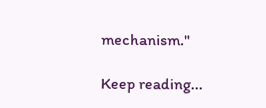mechanism."

Keep reading...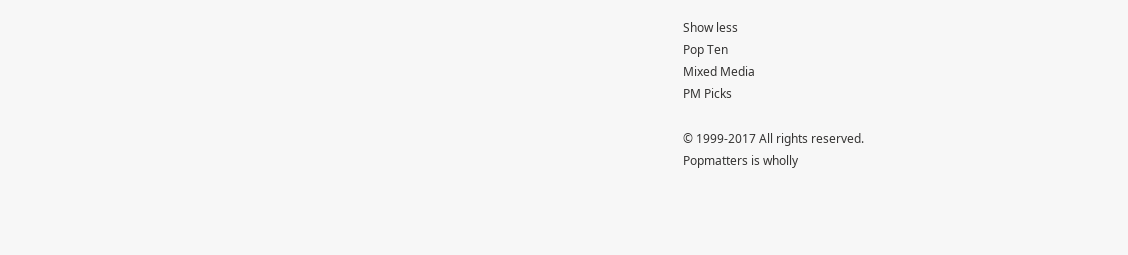Show less
Pop Ten
Mixed Media
PM Picks

© 1999-2017 All rights reserved.
Popmatters is wholly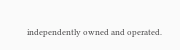independently owned and operated.